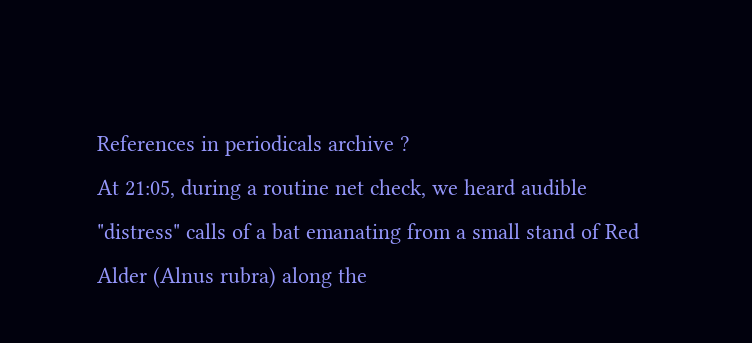References in periodicals archive ?
At 21:05, during a routine net check, we heard audible "distress" calls of a bat emanating from a small stand of Red Alder (Alnus rubra) along the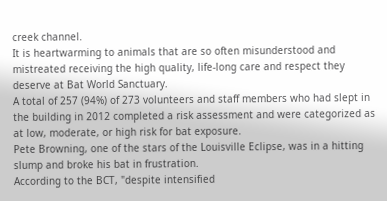creek channel.
It is heartwarming to animals that are so often misunderstood and mistreated receiving the high quality, life-long care and respect they deserve at Bat World Sanctuary.
A total of 257 (94%) of 273 volunteers and staff members who had slept in the building in 2012 completed a risk assessment and were categorized as at low, moderate, or high risk for bat exposure.
Pete Browning, one of the stars of the Louisville Eclipse, was in a hitting slump and broke his bat in frustration.
According to the BCT, "despite intensified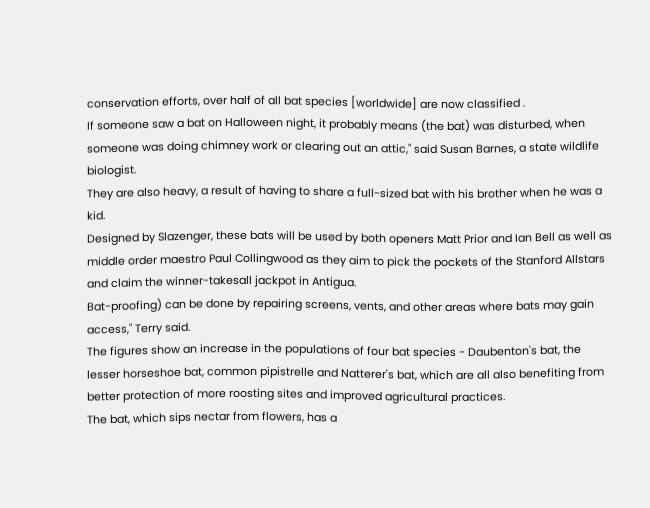conservation efforts, over half of all bat species [worldwide] are now classified .
If someone saw a bat on Halloween night, it probably means (the bat) was disturbed, when someone was doing chimney work or clearing out an attic," said Susan Barnes, a state wildlife biologist.
They are also heavy, a result of having to share a full-sized bat with his brother when he was a kid.
Designed by Slazenger, these bats will be used by both openers Matt Prior and Ian Bell as well as middle order maestro Paul Collingwood as they aim to pick the pockets of the Stanford Allstars and claim the winner-takesall jackpot in Antigua.
Bat-proofing) can be done by repairing screens, vents, and other areas where bats may gain access," Terry said.
The figures show an increase in the populations of four bat species - Daubenton's bat, the lesser horseshoe bat, common pipistrelle and Natterer's bat, which are all also benefiting from better protection of more roosting sites and improved agricultural practices.
The bat, which sips nectar from flowers, has a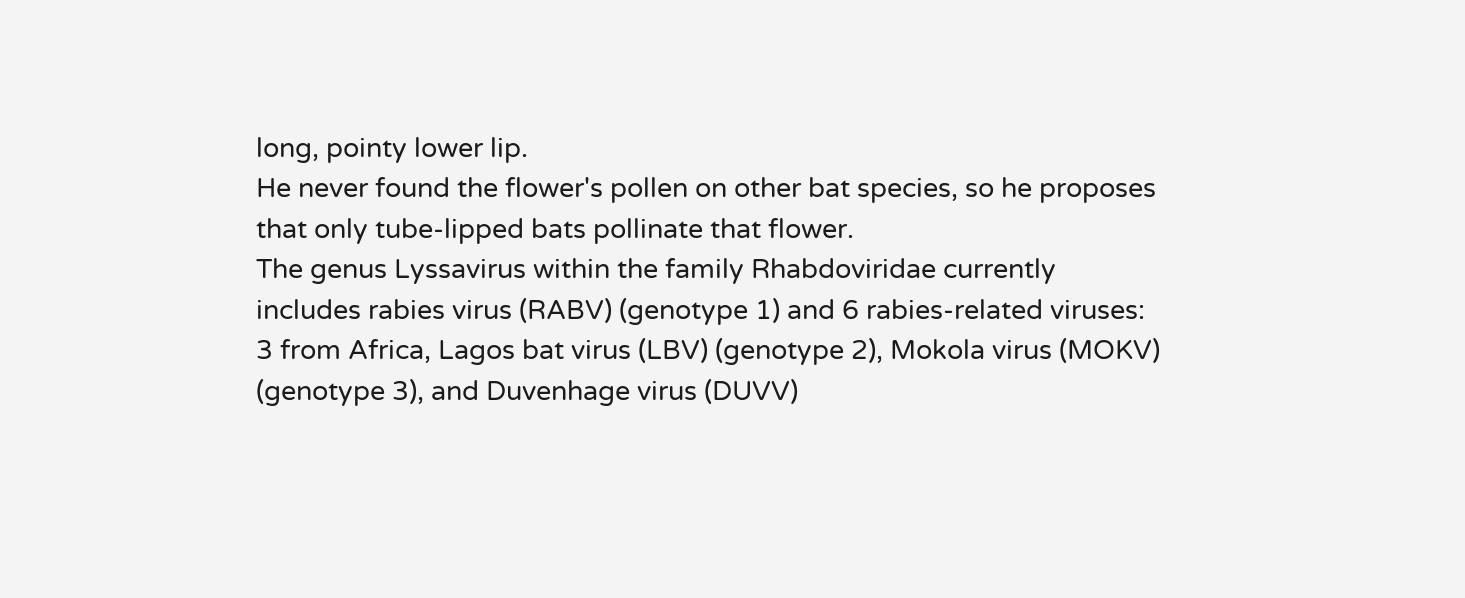long, pointy lower lip.
He never found the flower's pollen on other bat species, so he proposes that only tube-lipped bats pollinate that flower.
The genus Lyssavirus within the family Rhabdoviridae currently includes rabies virus (RABV) (genotype 1) and 6 rabies-related viruses: 3 from Africa, Lagos bat virus (LBV) (genotype 2), Mokola virus (MOKV) (genotype 3), and Duvenhage virus (DUVV)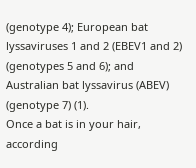(genotype 4); European bat lyssaviruses 1 and 2 (EBEV1 and 2) (genotypes 5 and 6); and Australian bat lyssavirus (ABEV) (genotype 7) (1).
Once a bat is in your hair, according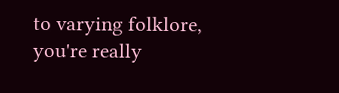to varying folklore, you're really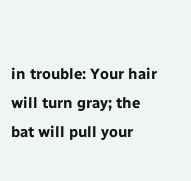in trouble: Your hair will turn gray; the bat will pull your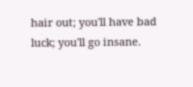hair out; you'll have bad luck; you'll go insane.